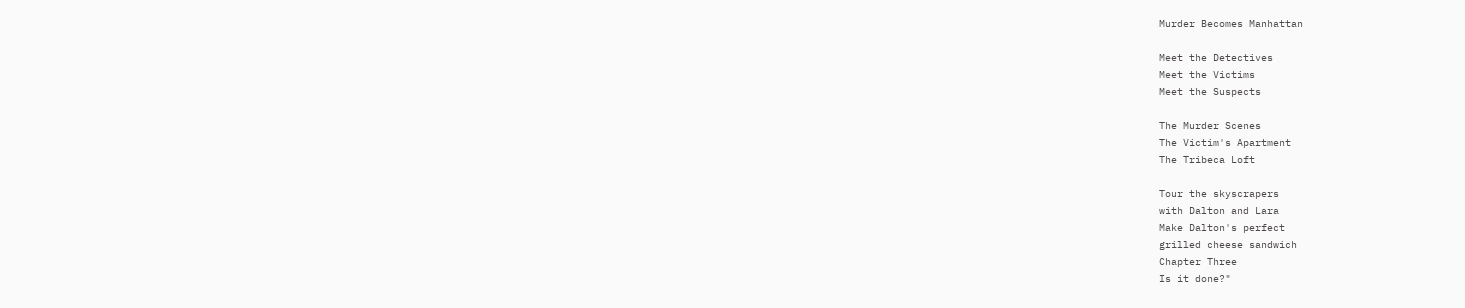Murder Becomes Manhattan

Meet the Detectives
Meet the Victims
Meet the Suspects

The Murder Scenes
The Victim's Apartment
The Tribeca Loft

Tour the skyscrapers
with Dalton and Lara
Make Dalton's perfect
grilled cheese sandwich
Chapter Three
Is it done?"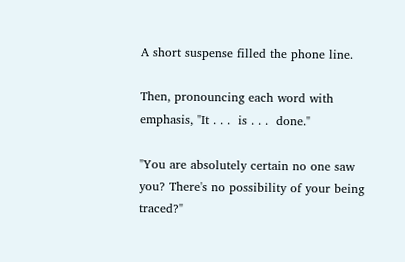A short suspense filled the phone line.

Then, pronouncing each word with emphasis, "It . . .  is . . .  done."

"You are absolutely certain no one saw you? There's no possibility of your being traced?"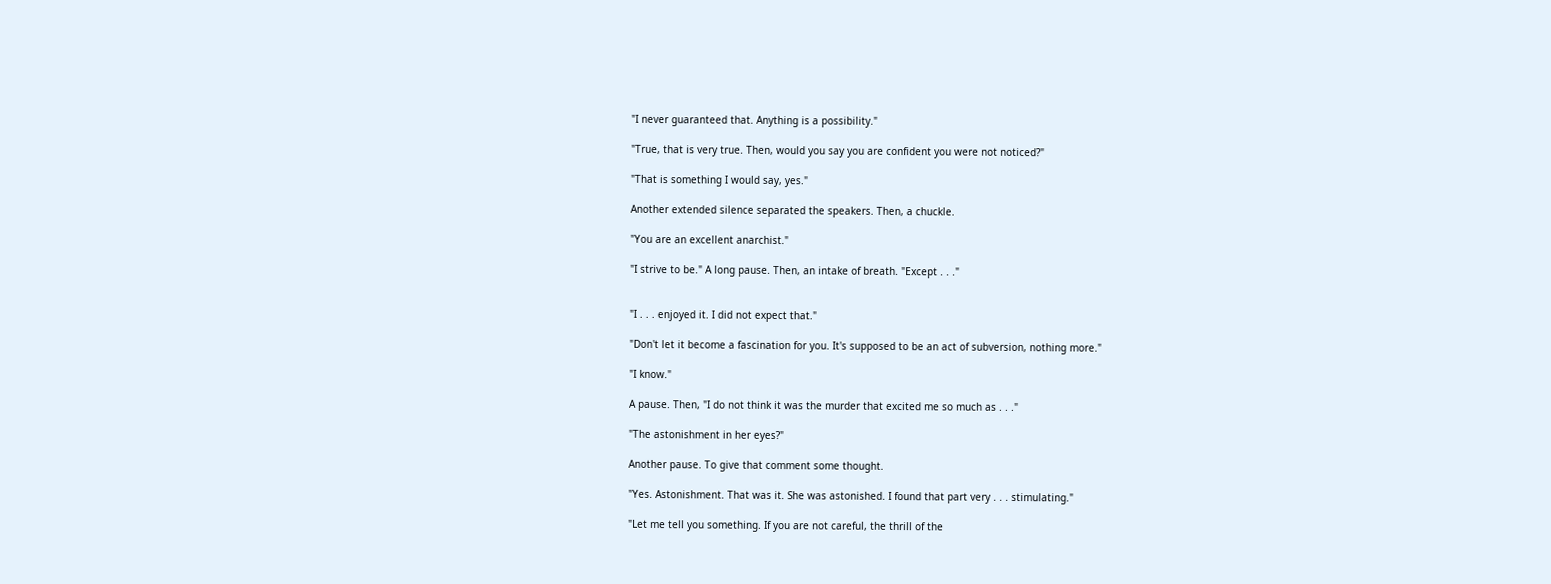"I never guaranteed that. Anything is a possibility."

"True, that is very true. Then, would you say you are confident you were not noticed?"

"That is something I would say, yes."

Another extended silence separated the speakers. Then, a chuckle.

"You are an excellent anarchist."

"I strive to be." A long pause. Then, an intake of breath. "Except . . ."


"I . . . enjoyed it. I did not expect that."

"Don't let it become a fascination for you. It's supposed to be an act of subversion, nothing more."

"I know."

A pause. Then, "I do not think it was the murder that excited me so much as . . ."

"The astonishment in her eyes?"

Another pause. To give that comment some thought.

"Yes. Astonishment. That was it. She was astonished. I found that part very . . . stimulating."

"Let me tell you something. If you are not careful, the thrill of the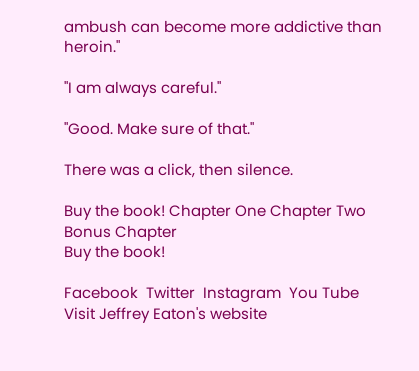ambush can become more addictive than heroin."

"I am always careful."

"Good. Make sure of that."

There was a click, then silence.

Buy the book! Chapter One Chapter Two Bonus Chapter
Buy the book!

Facebook  Twitter  Instagram  You Tube Visit Jeffrey Eaton's website